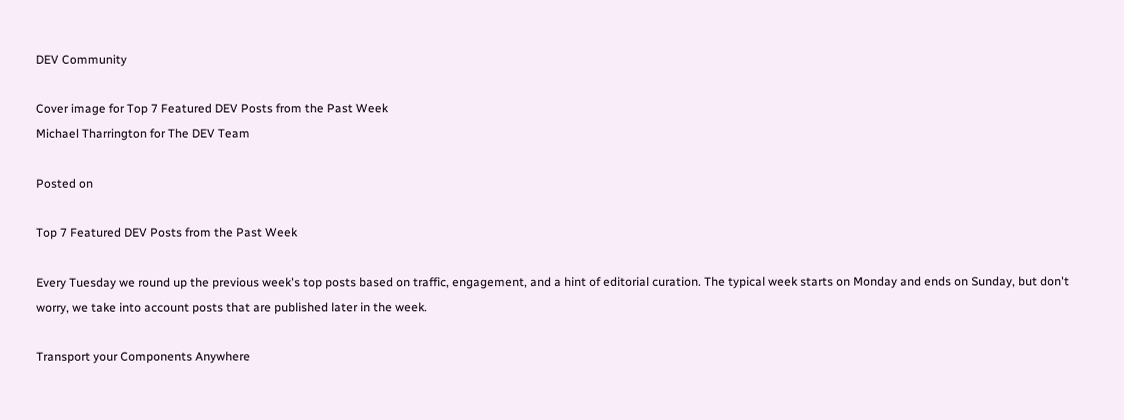DEV Community

Cover image for Top 7 Featured DEV Posts from the Past Week
Michael Tharrington for The DEV Team

Posted on

Top 7 Featured DEV Posts from the Past Week

Every Tuesday we round up the previous week's top posts based on traffic, engagement, and a hint of editorial curation. The typical week starts on Monday and ends on Sunday, but don't worry, we take into account posts that are published later in the week.

Transport your Components Anywhere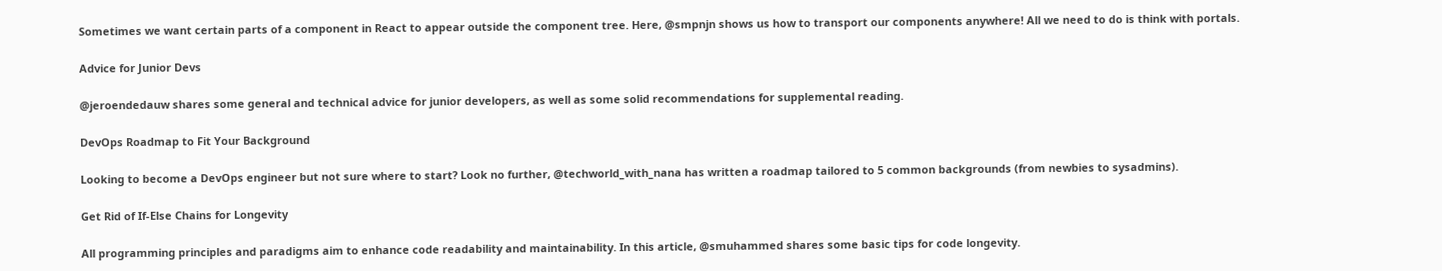Sometimes we want certain parts of a component in React to appear outside the component tree. Here, @smpnjn shows us how to transport our components anywhere! All we need to do is think with portals.

Advice for Junior Devs

@jeroendedauw shares some general and technical advice for junior developers, as well as some solid recommendations for supplemental reading.

DevOps Roadmap to Fit Your Background

Looking to become a DevOps engineer but not sure where to start? Look no further, @techworld_with_nana has written a roadmap tailored to 5 common backgrounds (from newbies to sysadmins).

Get Rid of If-Else Chains for Longevity

All programming principles and paradigms aim to enhance code readability and maintainability. In this article, @smuhammed shares some basic tips for code longevity.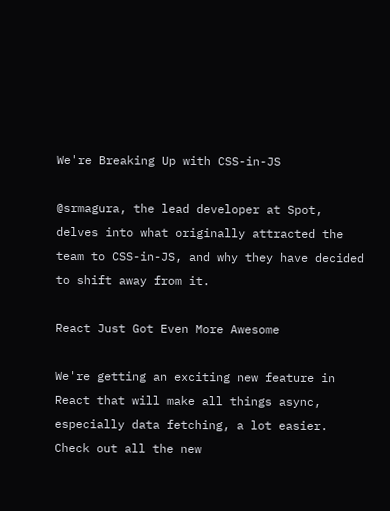We're Breaking Up with CSS-in-JS

@srmagura, the lead developer at Spot, delves into what originally attracted the team to CSS-in-JS, and why they have decided to shift away from it.

React Just Got Even More Awesome

We're getting an exciting new feature in React that will make all things async, especially data fetching, a lot easier. Check out all the new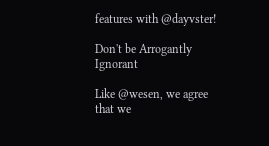features with @dayvster!

Don't be Arrogantly Ignorant

Like @wesen, we agree that we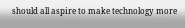should all aspire to make technology more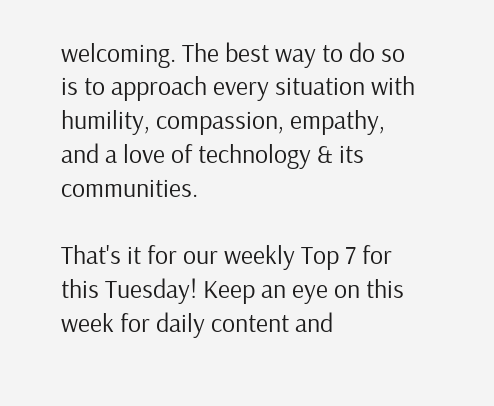welcoming. The best way to do so is to approach every situation with humility, compassion, empathy, and a love of technology & its communities.

That's it for our weekly Top 7 for this Tuesday! Keep an eye on this week for daily content and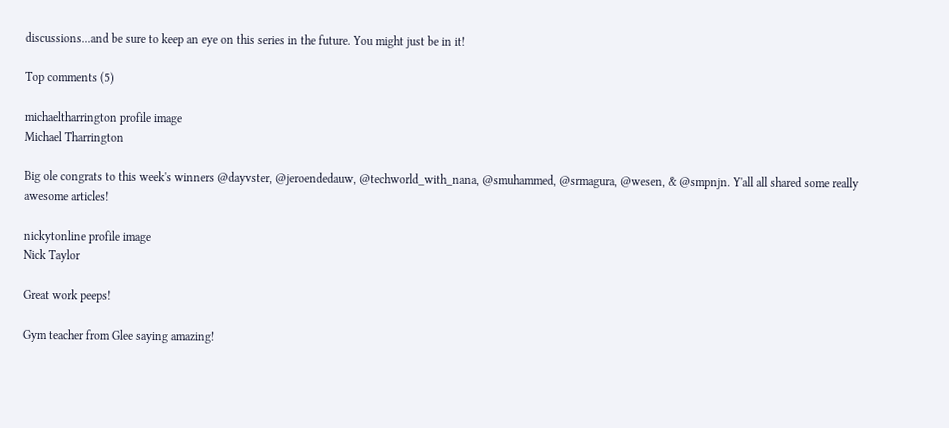discussions...and be sure to keep an eye on this series in the future. You might just be in it!

Top comments (5)

michaeltharrington profile image
Michael Tharrington

Big ole congrats to this week's winners @dayvster, @jeroendedauw, @techworld_with_nana, @smuhammed, @srmagura, @wesen, & @smpnjn. Y'all all shared some really awesome articles!

nickytonline profile image
Nick Taylor

Great work peeps!

Gym teacher from Glee saying amazing!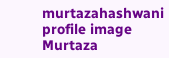murtazahashwani profile image
Murtaza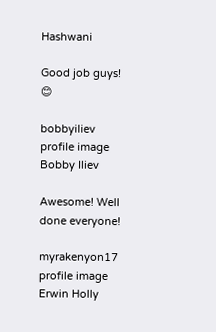Hashwani

Good job guys! 😊

bobbyiliev profile image
Bobby Iliev

Awesome! Well done everyone!

myrakenyon17 profile image
Erwin Holly